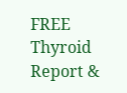FREE Thyroid Report &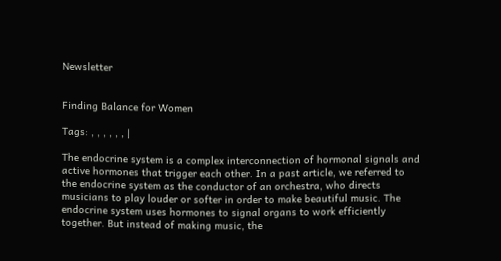Newsletter


Finding Balance for Women

Tags: , , , , , , |

The endocrine system is a complex interconnection of hormonal signals and active hormones that trigger each other. In a past article, we referred to the endocrine system as the conductor of an orchestra, who directs musicians to play louder or softer in order to make beautiful music. The endocrine system uses hormones to signal organs to work efficiently together. But instead of making music, the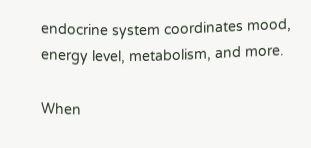endocrine system coordinates mood, energy level, metabolism, and more.

When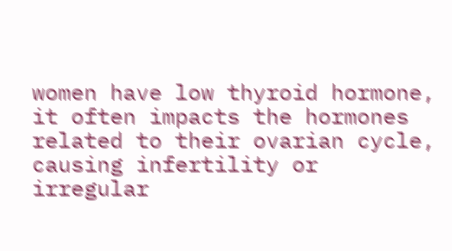women have low thyroid hormone, it often impacts the hormones related to their ovarian cycle, causing infertility or irregular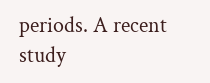periods. A recent study